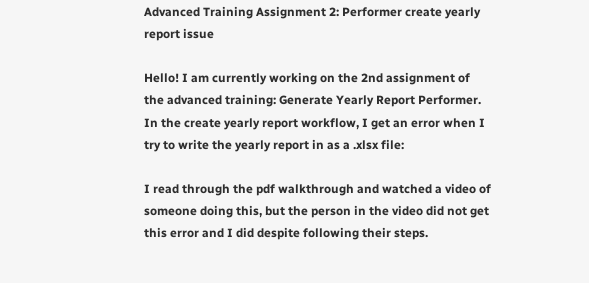Advanced Training Assignment 2: Performer create yearly report issue

Hello! I am currently working on the 2nd assignment of the advanced training: Generate Yearly Report Performer. In the create yearly report workflow, I get an error when I try to write the yearly report in as a .xlsx file:

I read through the pdf walkthrough and watched a video of someone doing this, but the person in the video did not get this error and I did despite following their steps.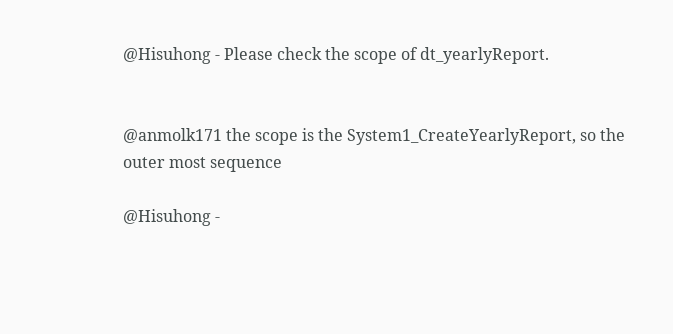@Hisuhong - Please check the scope of dt_yearlyReport.


@anmolk171 the scope is the System1_CreateYearlyReport, so the outer most sequence

@Hisuhong -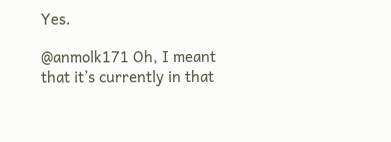Yes.

@anmolk171 Oh, I meant that it’s currently in that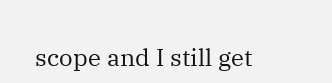scope and I still get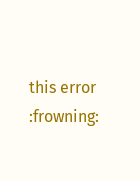this error :frowning: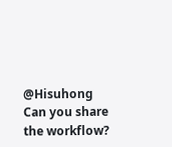@Hisuhong Can you share the workflow?